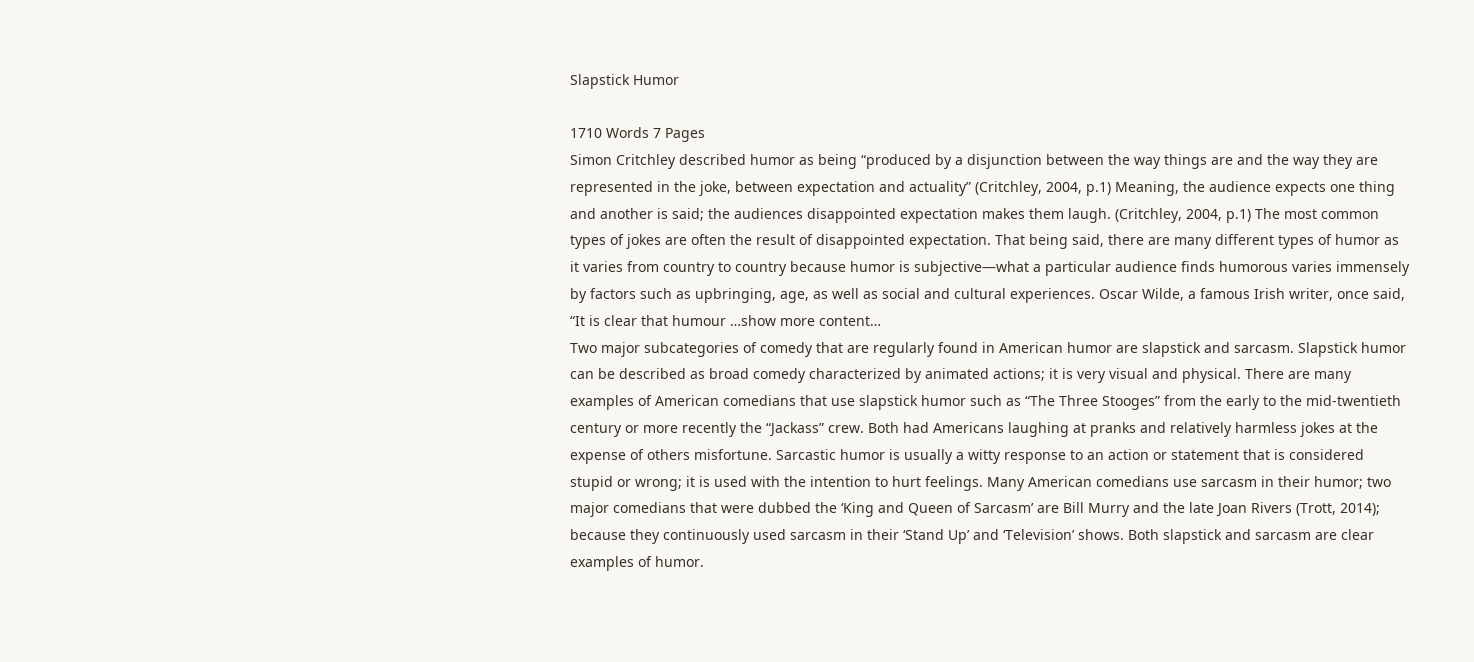Slapstick Humor

1710 Words 7 Pages
Simon Critchley described humor as being “produced by a disjunction between the way things are and the way they are represented in the joke, between expectation and actuality” (Critchley, 2004, p.1) Meaning, the audience expects one thing and another is said; the audiences disappointed expectation makes them laugh. (Critchley, 2004, p.1) The most common types of jokes are often the result of disappointed expectation. That being said, there are many different types of humor as it varies from country to country because humor is subjective—what a particular audience finds humorous varies immensely by factors such as upbringing, age, as well as social and cultural experiences. Oscar Wilde, a famous Irish writer, once said, “It is clear that humour …show more content…
Two major subcategories of comedy that are regularly found in American humor are slapstick and sarcasm. Slapstick humor can be described as broad comedy characterized by animated actions; it is very visual and physical. There are many examples of American comedians that use slapstick humor such as “The Three Stooges” from the early to the mid-twentieth century or more recently the “Jackass” crew. Both had Americans laughing at pranks and relatively harmless jokes at the expense of others misfortune. Sarcastic humor is usually a witty response to an action or statement that is considered stupid or wrong; it is used with the intention to hurt feelings. Many American comedians use sarcasm in their humor; two major comedians that were dubbed the ‘King and Queen of Sarcasm’ are Bill Murry and the late Joan Rivers (Trott, 2014); because they continuously used sarcasm in their ‘Stand Up’ and ‘Television’ shows. Both slapstick and sarcasm are clear examples of humor.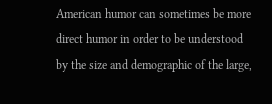American humor can sometimes be more direct humor in order to be understood by the size and demographic of the large,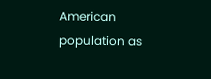American population as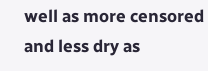well as more censored and less dry as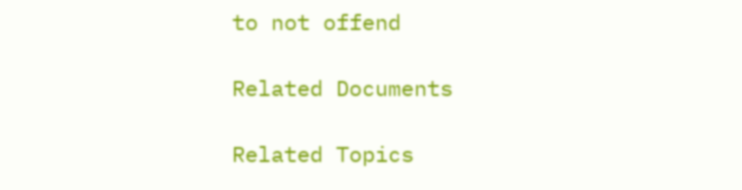to not offend

Related Documents

Related Topics